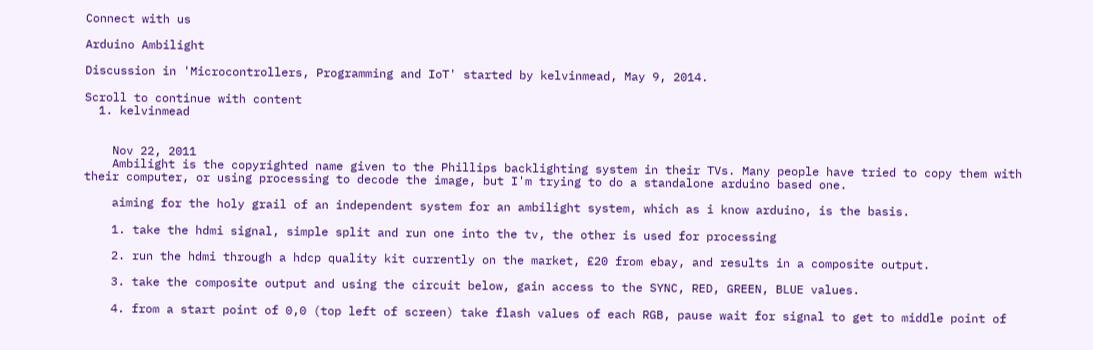Connect with us

Arduino Ambilight

Discussion in 'Microcontrollers, Programming and IoT' started by kelvinmead, May 9, 2014.

Scroll to continue with content
  1. kelvinmead


    Nov 22, 2011
    Ambilight is the copyrighted name given to the Phillips backlighting system in their TVs. Many people have tried to copy them with their computer, or using processing to decode the image, but I'm trying to do a standalone arduino based one.

    aiming for the holy grail of an independent system for an ambilight system, which as i know arduino, is the basis.

    1. take the hdmi signal, simple split and run one into the tv, the other is used for processing

    2. run the hdmi through a hdcp quality kit currently on the market, £20 from ebay, and results in a composite output.

    3. take the composite output and using the circuit below, gain access to the SYNC, RED, GREEN, BLUE values.

    4. from a start point of 0,0 (top left of screen) take flash values of each RGB, pause wait for signal to get to middle point of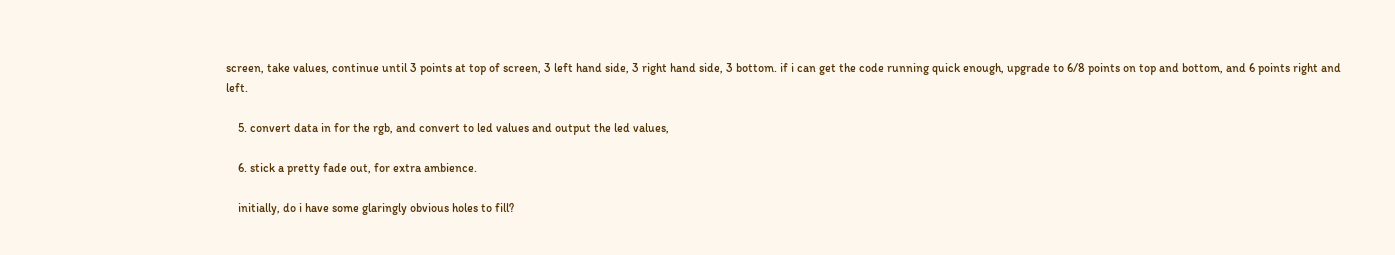screen, take values, continue until 3 points at top of screen, 3 left hand side, 3 right hand side, 3 bottom. if i can get the code running quick enough, upgrade to 6/8 points on top and bottom, and 6 points right and left.

    5. convert data in for the rgb, and convert to led values and output the led values,

    6. stick a pretty fade out, for extra ambience.

    initially, do i have some glaringly obvious holes to fill?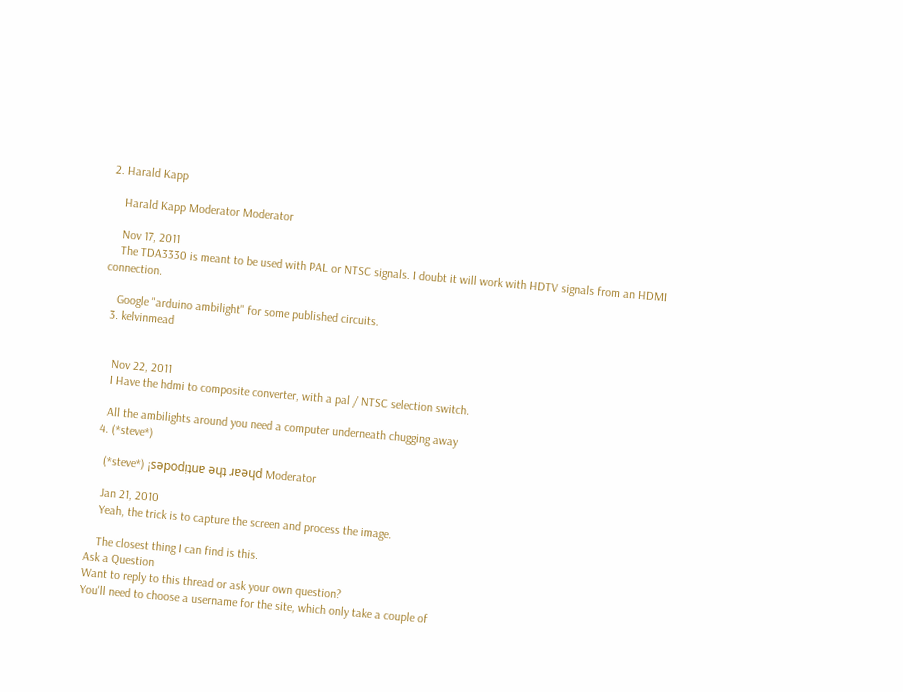2. Harald Kapp

    Harald Kapp Moderator Moderator

    Nov 17, 2011
    The TDA3330 is meant to be used with PAL or NTSC signals. I doubt it will work with HDTV signals from an HDMI connection.

    Google "arduino ambilight" for some published circuits.
  3. kelvinmead


    Nov 22, 2011
    I Have the hdmi to composite converter, with a pal / NTSC selection switch.

    All the ambilights around you need a computer underneath chugging away
  4. (*steve*)

    (*steve*) ¡sǝpodᴉʇuɐ ǝɥʇ ɹɐǝɥd Moderator

    Jan 21, 2010
    Yeah, the trick is to capture the screen and process the image.

    The closest thing I can find is this.
Ask a Question
Want to reply to this thread or ask your own question?
You'll need to choose a username for the site, which only take a couple of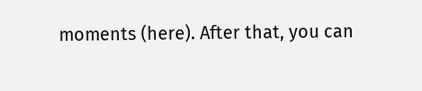moments (here). After that, you can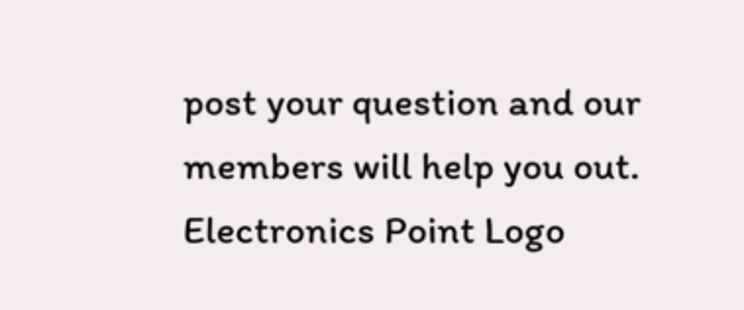post your question and our members will help you out.
Electronics Point Logo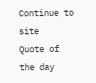Continue to site
Quote of the day